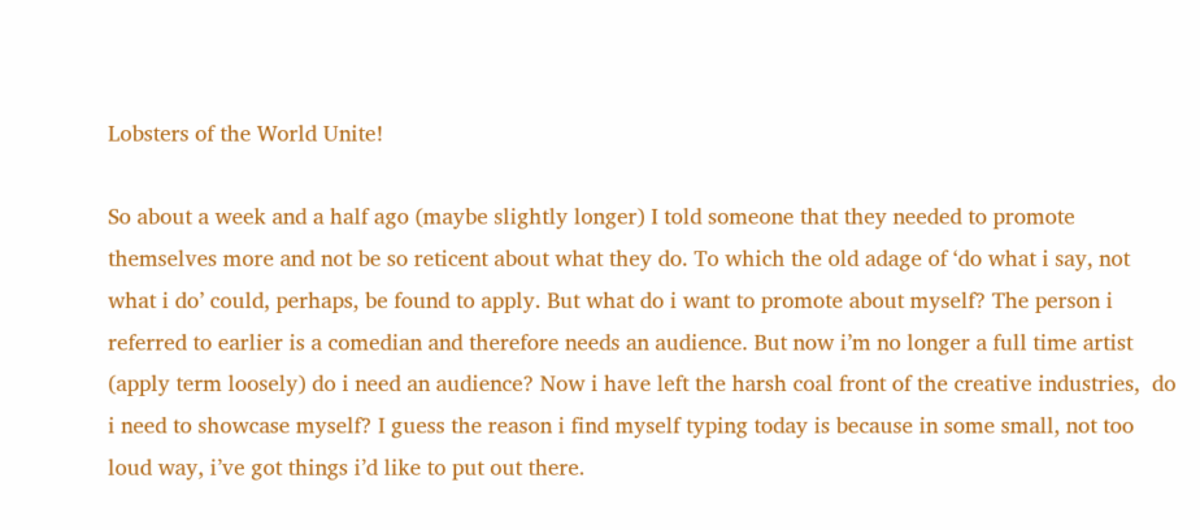Lobsters of the World Unite!

So about a week and a half ago (maybe slightly longer) I told someone that they needed to promote themselves more and not be so reticent about what they do. To which the old adage of ‘do what i say, not what i do’ could, perhaps, be found to apply. But what do i want to promote about myself? The person i referred to earlier is a comedian and therefore needs an audience. But now i’m no longer a full time artist (apply term loosely) do i need an audience? Now i have left the harsh coal front of the creative industries,  do i need to showcase myself? I guess the reason i find myself typing today is because in some small, not too loud way, i’ve got things i’d like to put out there.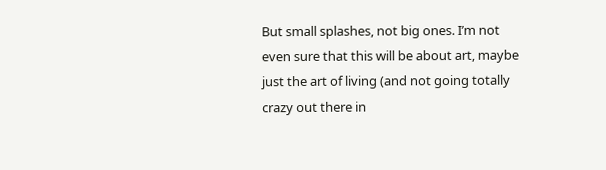But small splashes, not big ones. I’m not even sure that this will be about art, maybe just the art of living (and not going totally crazy out there in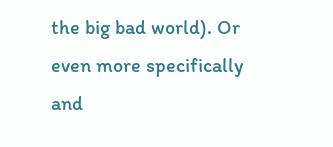the big bad world). Or even more specifically and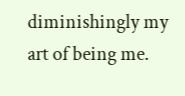diminishingly my art of being me.